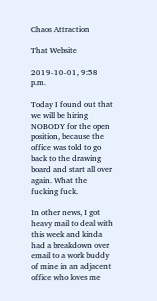Chaos Attraction

That Website

2019-10-01, 9:58 p.m.

Today I found out that we will be hiring NOBODY for the open position, because the office was told to go back to the drawing board and start all over again. What the fucking fuck.

In other news, I got heavy mail to deal with this week and kinda had a breakdown over email to a work buddy of mine in an adjacent office who loves me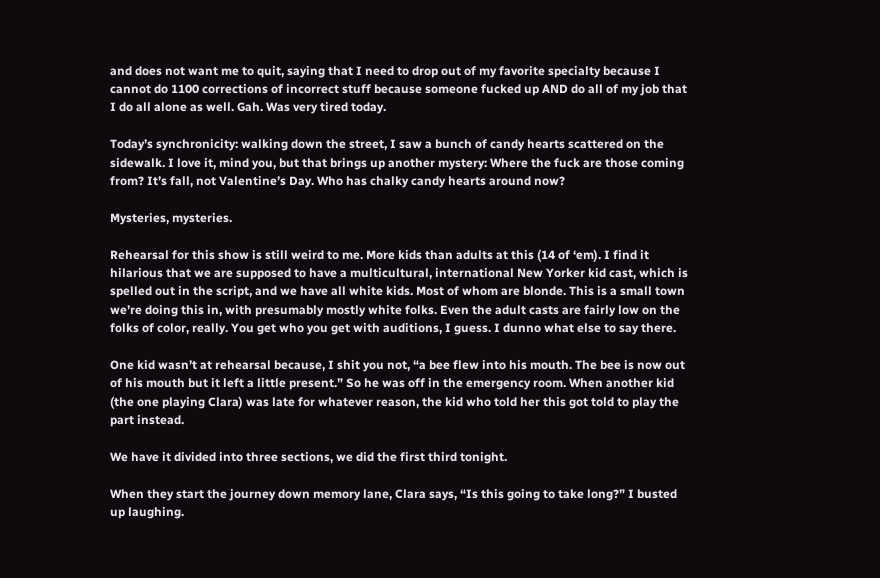and does not want me to quit, saying that I need to drop out of my favorite specialty because I cannot do 1100 corrections of incorrect stuff because someone fucked up AND do all of my job that I do all alone as well. Gah. Was very tired today.

Today’s synchronicity: walking down the street, I saw a bunch of candy hearts scattered on the sidewalk. I love it, mind you, but that brings up another mystery: Where the fuck are those coming from? It’s fall, not Valentine’s Day. Who has chalky candy hearts around now?

Mysteries, mysteries.

Rehearsal for this show is still weird to me. More kids than adults at this (14 of ‘em). I find it hilarious that we are supposed to have a multicultural, international New Yorker kid cast, which is spelled out in the script, and we have all white kids. Most of whom are blonde. This is a small town we’re doing this in, with presumably mostly white folks. Even the adult casts are fairly low on the folks of color, really. You get who you get with auditions, I guess. I dunno what else to say there.

One kid wasn’t at rehearsal because, I shit you not, “a bee flew into his mouth. The bee is now out of his mouth but it left a little present.” So he was off in the emergency room. When another kid (the one playing Clara) was late for whatever reason, the kid who told her this got told to play the part instead.

We have it divided into three sections, we did the first third tonight.

When they start the journey down memory lane, Clara says, “Is this going to take long?” I busted up laughing.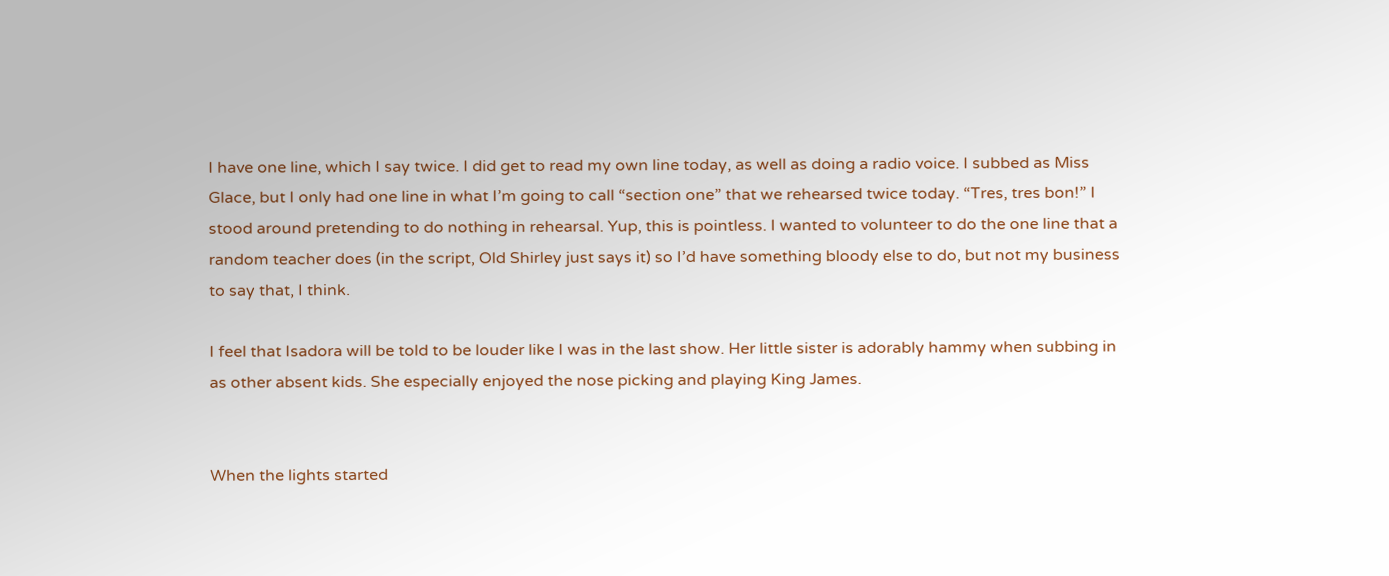I have one line, which I say twice. I did get to read my own line today, as well as doing a radio voice. I subbed as Miss Glace, but I only had one line in what I’m going to call “section one” that we rehearsed twice today. “Tres, tres bon!” I stood around pretending to do nothing in rehearsal. Yup, this is pointless. I wanted to volunteer to do the one line that a random teacher does (in the script, Old Shirley just says it) so I’d have something bloody else to do, but not my business to say that, I think.

I feel that Isadora will be told to be louder like I was in the last show. Her little sister is adorably hammy when subbing in as other absent kids. She especially enjoyed the nose picking and playing King James.


When the lights started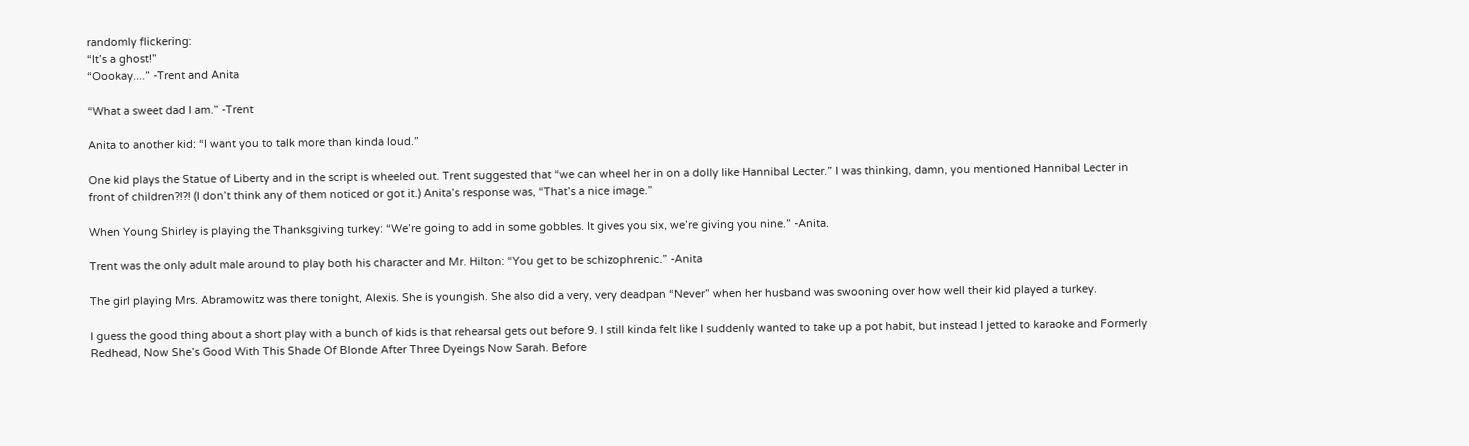randomly flickering:
“It’s a ghost!”
“Oookay....” -Trent and Anita

“What a sweet dad I am.” -Trent

Anita to another kid: “I want you to talk more than kinda loud.”

One kid plays the Statue of Liberty and in the script is wheeled out. Trent suggested that “we can wheel her in on a dolly like Hannibal Lecter.” I was thinking, damn, you mentioned Hannibal Lecter in front of children?!?! (I don’t think any of them noticed or got it.) Anita’s response was, “That’s a nice image.”

When Young Shirley is playing the Thanksgiving turkey: “We’re going to add in some gobbles. It gives you six, we’re giving you nine.” -Anita.

Trent was the only adult male around to play both his character and Mr. Hilton: “You get to be schizophrenic.” -Anita

The girl playing Mrs. Abramowitz was there tonight, Alexis. She is youngish. She also did a very, very deadpan “Never” when her husband was swooning over how well their kid played a turkey.

I guess the good thing about a short play with a bunch of kids is that rehearsal gets out before 9. I still kinda felt like I suddenly wanted to take up a pot habit, but instead I jetted to karaoke and Formerly Redhead, Now She’s Good With This Shade Of Blonde After Three Dyeings Now Sarah. Before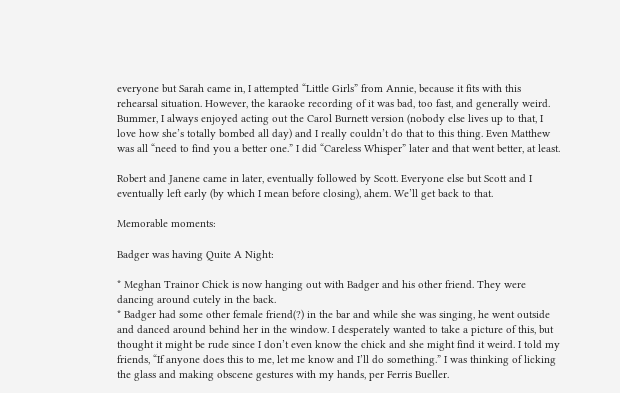everyone but Sarah came in, I attempted “Little Girls” from Annie, because it fits with this rehearsal situation. However, the karaoke recording of it was bad, too fast, and generally weird. Bummer, I always enjoyed acting out the Carol Burnett version (nobody else lives up to that, I love how she’s totally bombed all day) and I really couldn’t do that to this thing. Even Matthew was all “need to find you a better one.” I did “Careless Whisper” later and that went better, at least.

Robert and Janene came in later, eventually followed by Scott. Everyone else but Scott and I eventually left early (by which I mean before closing), ahem. We’ll get back to that.

Memorable moments:

Badger was having Quite A Night:

* Meghan Trainor Chick is now hanging out with Badger and his other friend. They were dancing around cutely in the back.
* Badger had some other female friend(?) in the bar and while she was singing, he went outside and danced around behind her in the window. I desperately wanted to take a picture of this, but thought it might be rude since I don’t even know the chick and she might find it weird. I told my friends, “If anyone does this to me, let me know and I’ll do something.” I was thinking of licking the glass and making obscene gestures with my hands, per Ferris Bueller.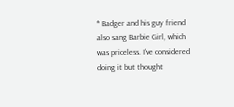* Badger and his guy friend also sang Barbie Girl, which was priceless. I’ve considered doing it but thought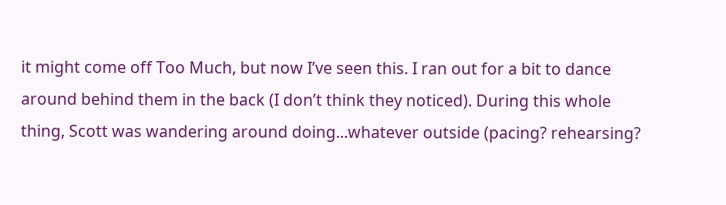it might come off Too Much, but now I’ve seen this. I ran out for a bit to dance around behind them in the back (I don’t think they noticed). During this whole thing, Scott was wandering around doing...whatever outside (pacing? rehearsing?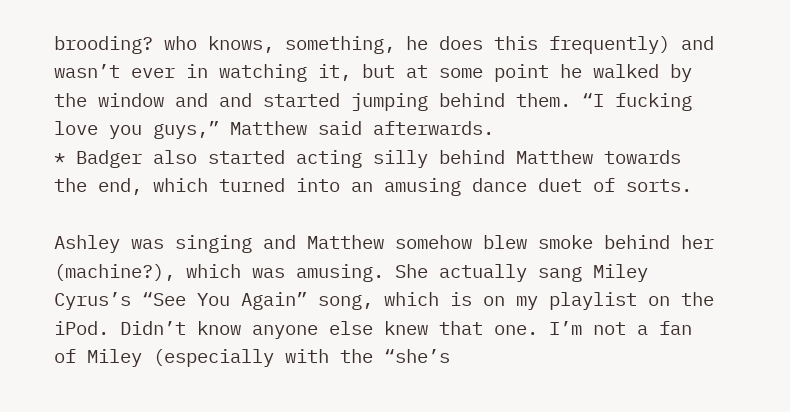brooding? who knows, something, he does this frequently) and wasn’t ever in watching it, but at some point he walked by the window and and started jumping behind them. “I fucking love you guys,” Matthew said afterwards.
* Badger also started acting silly behind Matthew towards the end, which turned into an amusing dance duet of sorts.

Ashley was singing and Matthew somehow blew smoke behind her (machine?), which was amusing. She actually sang Miley Cyrus’s “See You Again” song, which is on my playlist on the iPod. Didn’t know anyone else knew that one. I’m not a fan of Miley (especially with the “she’s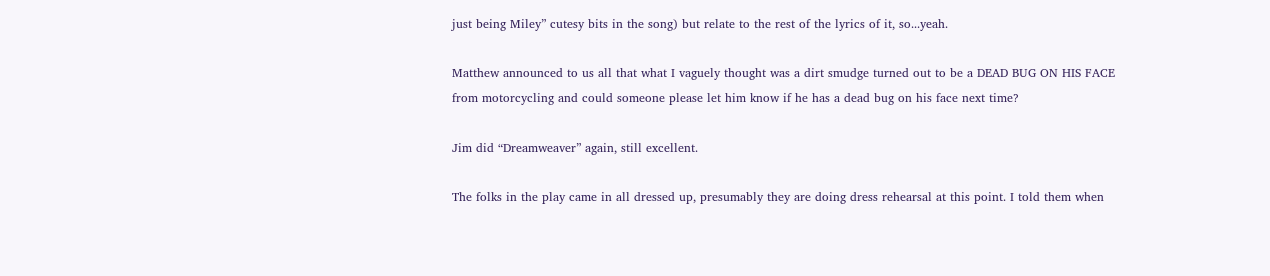just being Miley” cutesy bits in the song) but relate to the rest of the lyrics of it, so...yeah.

Matthew announced to us all that what I vaguely thought was a dirt smudge turned out to be a DEAD BUG ON HIS FACE from motorcycling and could someone please let him know if he has a dead bug on his face next time?

Jim did “Dreamweaver” again, still excellent.

The folks in the play came in all dressed up, presumably they are doing dress rehearsal at this point. I told them when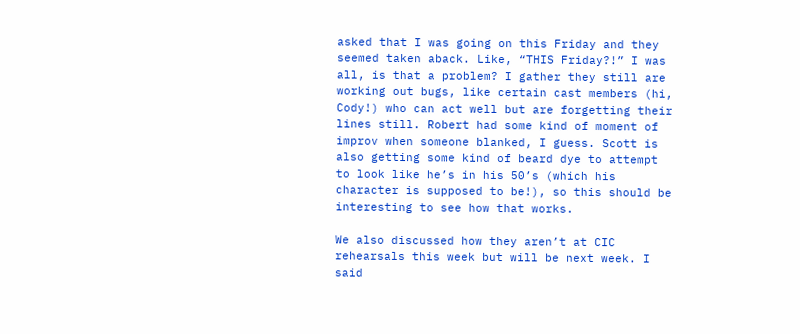asked that I was going on this Friday and they seemed taken aback. Like, “THIS Friday?!” I was all, is that a problem? I gather they still are working out bugs, like certain cast members (hi, Cody!) who can act well but are forgetting their lines still. Robert had some kind of moment of improv when someone blanked, I guess. Scott is also getting some kind of beard dye to attempt to look like he’s in his 50’s (which his character is supposed to be!), so this should be interesting to see how that works.

We also discussed how they aren’t at CIC rehearsals this week but will be next week. I said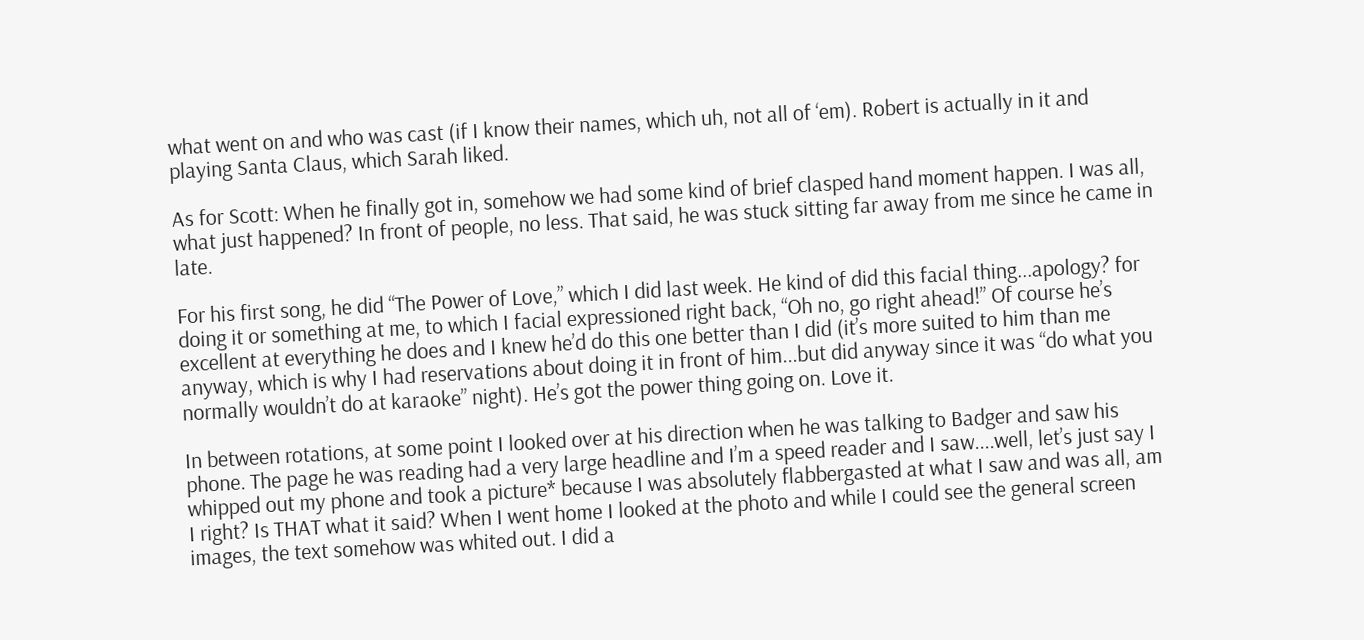what went on and who was cast (if I know their names, which uh, not all of ‘em). Robert is actually in it and playing Santa Claus, which Sarah liked.

As for Scott: When he finally got in, somehow we had some kind of brief clasped hand moment happen. I was all, what just happened? In front of people, no less. That said, he was stuck sitting far away from me since he came in late.

For his first song, he did “The Power of Love,” which I did last week. He kind of did this facial thing...apology? for doing it or something at me, to which I facial expressioned right back, “Oh no, go right ahead!” Of course he’s excellent at everything he does and I knew he’d do this one better than I did (it’s more suited to him than me anyway, which is why I had reservations about doing it in front of him...but did anyway since it was “do what you normally wouldn’t do at karaoke” night). He’s got the power thing going on. Love it.

In between rotations, at some point I looked over at his direction when he was talking to Badger and saw his phone. The page he was reading had a very large headline and I’m a speed reader and I saw....well, let’s just say I whipped out my phone and took a picture* because I was absolutely flabbergasted at what I saw and was all, am I right? Is THAT what it said? When I went home I looked at the photo and while I could see the general screen images, the text somehow was whited out. I did a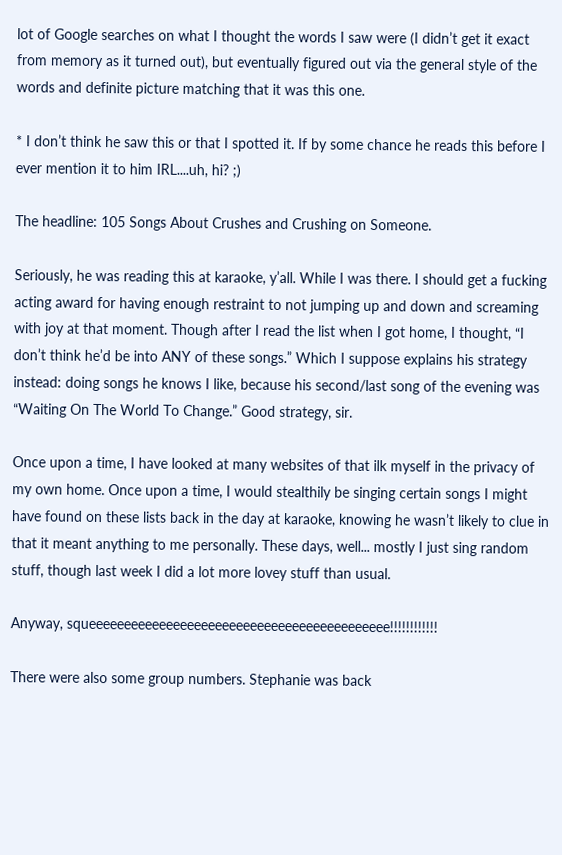lot of Google searches on what I thought the words I saw were (I didn’t get it exact from memory as it turned out), but eventually figured out via the general style of the words and definite picture matching that it was this one.

* I don’t think he saw this or that I spotted it. If by some chance he reads this before I ever mention it to him IRL....uh, hi? ;)

The headline: 105 Songs About Crushes and Crushing on Someone.

Seriously, he was reading this at karaoke, y’all. While I was there. I should get a fucking acting award for having enough restraint to not jumping up and down and screaming with joy at that moment. Though after I read the list when I got home, I thought, “I don’t think he’d be into ANY of these songs.” Which I suppose explains his strategy instead: doing songs he knows I like, because his second/last song of the evening was “Waiting On The World To Change.” Good strategy, sir.

Once upon a time, I have looked at many websites of that ilk myself in the privacy of my own home. Once upon a time, I would stealthily be singing certain songs I might have found on these lists back in the day at karaoke, knowing he wasn’t likely to clue in that it meant anything to me personally. These days, well... mostly I just sing random stuff, though last week I did a lot more lovey stuff than usual.

Anyway, squeeeeeeeeeeeeeeeeeeeeeeeeeeeeeeeeeeeeeeeeeee!!!!!!!!!!!!

There were also some group numbers. Stephanie was back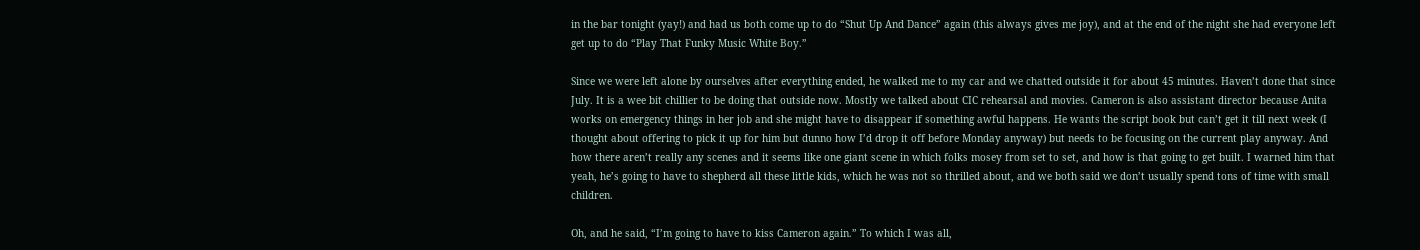in the bar tonight (yay!) and had us both come up to do “Shut Up And Dance” again (this always gives me joy), and at the end of the night she had everyone left get up to do “Play That Funky Music White Boy.”

Since we were left alone by ourselves after everything ended, he walked me to my car and we chatted outside it for about 45 minutes. Haven’t done that since July. It is a wee bit chillier to be doing that outside now. Mostly we talked about CIC rehearsal and movies. Cameron is also assistant director because Anita works on emergency things in her job and she might have to disappear if something awful happens. He wants the script book but can’t get it till next week (I thought about offering to pick it up for him but dunno how I’d drop it off before Monday anyway) but needs to be focusing on the current play anyway. And how there aren’t really any scenes and it seems like one giant scene in which folks mosey from set to set, and how is that going to get built. I warned him that yeah, he’s going to have to shepherd all these little kids, which he was not so thrilled about, and we both said we don’t usually spend tons of time with small children.

Oh, and he said, “I’m going to have to kiss Cameron again.” To which I was all,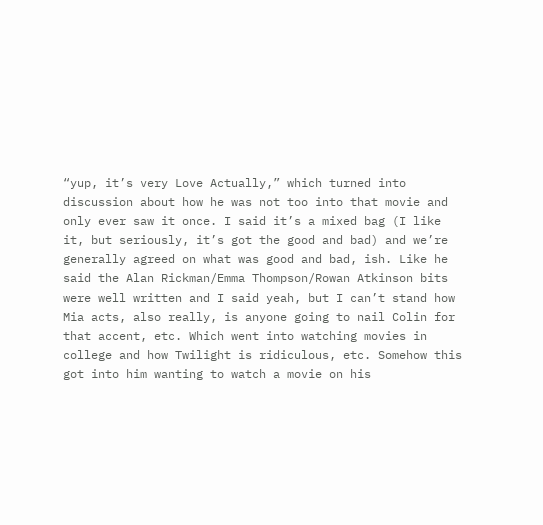“yup, it’s very Love Actually,” which turned into discussion about how he was not too into that movie and only ever saw it once. I said it’s a mixed bag (I like it, but seriously, it’s got the good and bad) and we’re generally agreed on what was good and bad, ish. Like he said the Alan Rickman/Emma Thompson/Rowan Atkinson bits were well written and I said yeah, but I can’t stand how Mia acts, also really, is anyone going to nail Colin for that accent, etc. Which went into watching movies in college and how Twilight is ridiculous, etc. Somehow this got into him wanting to watch a movie on his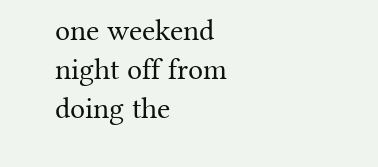one weekend night off from doing the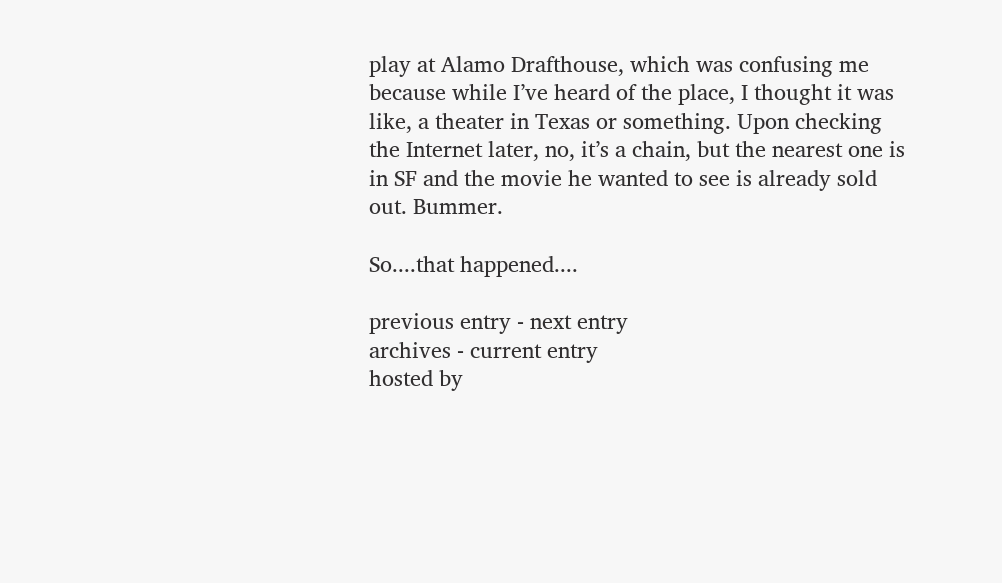play at Alamo Drafthouse, which was confusing me because while I’ve heard of the place, I thought it was like, a theater in Texas or something. Upon checking the Internet later, no, it’s a chain, but the nearest one is in SF and the movie he wanted to see is already sold out. Bummer.

So....that happened....

previous entry - next entry
archives - current entry
hosted by